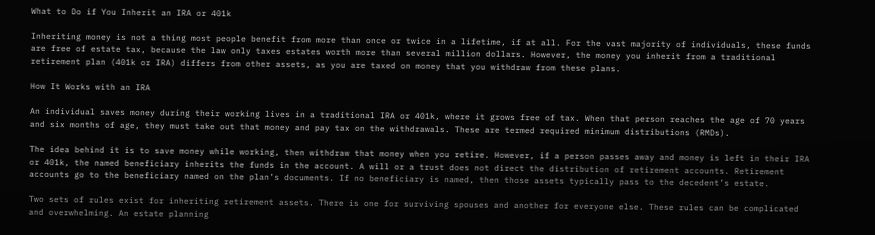What to Do if You Inherit an IRA or 401k

Inheriting money is not a thing most people benefit from more than once or twice in a lifetime, if at all. For the vast majority of individuals, these funds are free of estate tax, because the law only taxes estates worth more than several million dollars. However, the money you inherit from a traditional retirement plan (401k or IRA) differs from other assets, as you are taxed on money that you withdraw from these plans.

How It Works with an IRA

An individual saves money during their working lives in a traditional IRA or 401k, where it grows free of tax. When that person reaches the age of 70 years and six months of age, they must take out that money and pay tax on the withdrawals. These are termed required minimum distributions (RMDs).

The idea behind it is to save money while working, then withdraw that money when you retire. However, if a person passes away and money is left in their IRA or 401k, the named beneficiary inherits the funds in the account. A will or a trust does not direct the distribution of retirement accounts. Retirement accounts go to the beneficiary named on the plan’s documents. If no beneficiary is named, then those assets typically pass to the decedent’s estate.

Two sets of rules exist for inheriting retirement assets. There is one for surviving spouses and another for everyone else. These rules can be complicated and overwhelming. An estate planning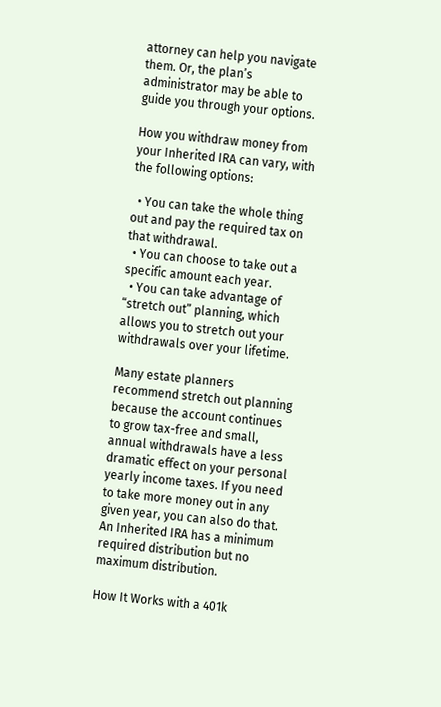attorney can help you navigate them. Or, the plan’s administrator may be able to guide you through your options.

How you withdraw money from your Inherited IRA can vary, with the following options:

  • You can take the whole thing out and pay the required tax on that withdrawal.
  • You can choose to take out a specific amount each year.
  • You can take advantage of “stretch out” planning, which allows you to stretch out your withdrawals over your lifetime.

Many estate planners recommend stretch out planning because the account continues to grow tax-free and small, annual withdrawals have a less dramatic effect on your personal yearly income taxes. If you need to take more money out in any given year, you can also do that. An Inherited IRA has a minimum required distribution but no maximum distribution.

How It Works with a 401k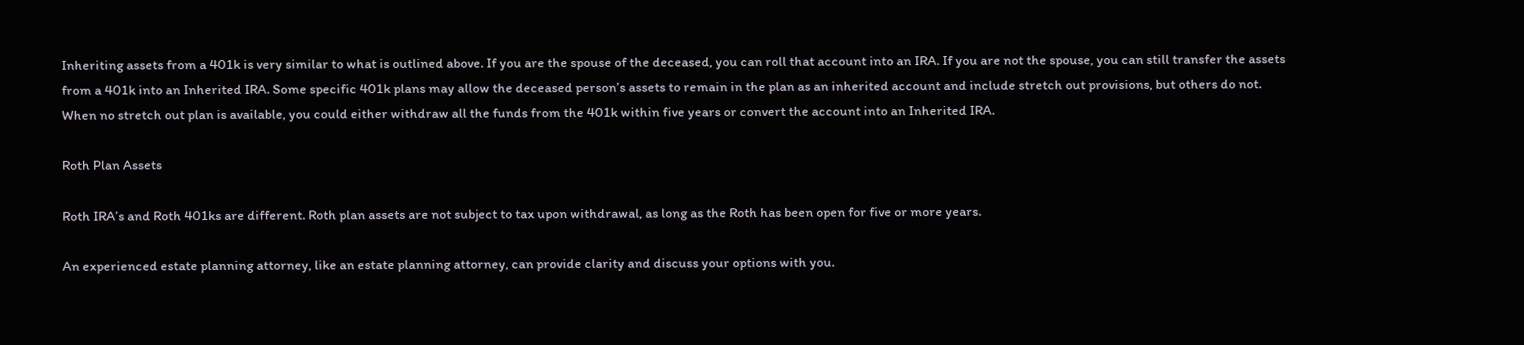Inheriting assets from a 401k is very similar to what is outlined above. If you are the spouse of the deceased, you can roll that account into an IRA. If you are not the spouse, you can still transfer the assets from a 401k into an Inherited IRA. Some specific 401k plans may allow the deceased person’s assets to remain in the plan as an inherited account and include stretch out provisions, but others do not. When no stretch out plan is available, you could either withdraw all the funds from the 401k within five years or convert the account into an Inherited IRA.

Roth Plan Assets

Roth IRA’s and Roth 401ks are different. Roth plan assets are not subject to tax upon withdrawal, as long as the Roth has been open for five or more years.

An experienced estate planning attorney, like an estate planning attorney, can provide clarity and discuss your options with you.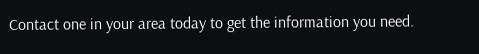Contact one in your area today to get the information you need.